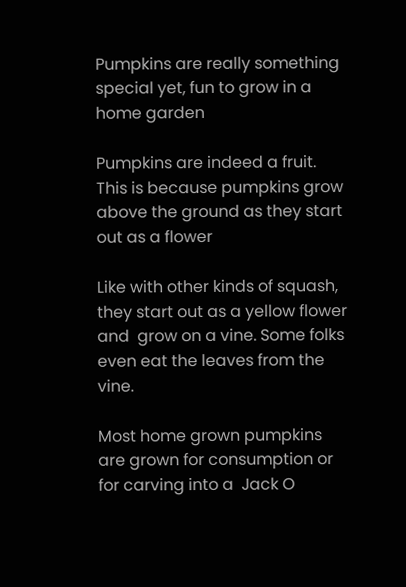Pumpkins are really something special yet, fun to grow in a home garden

Pumpkins are indeed a fruit. This is because pumpkins grow above the ground as they start out as a flower

Like with other kinds of squash, they start out as a yellow flower and  grow on a vine. Some folks even eat the leaves from the vine.

Most home grown pumpkins are grown for consumption or for carving into a  Jack O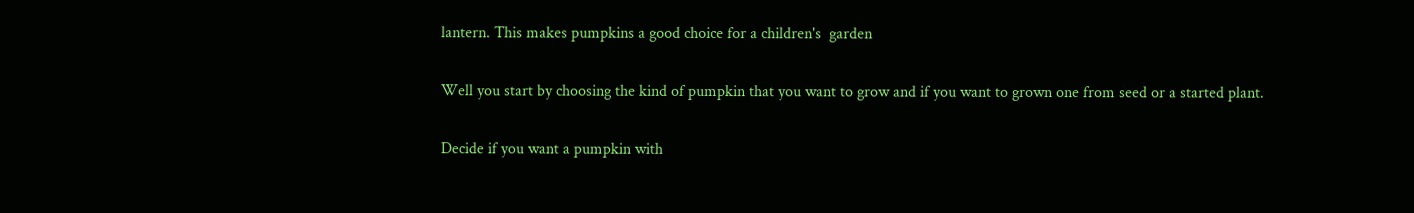lantern. This makes pumpkins a good choice for a children's  garden

Well you start by choosing the kind of pumpkin that you want to grow and if you want to grown one from seed or a started plant.

Decide if you want a pumpkin with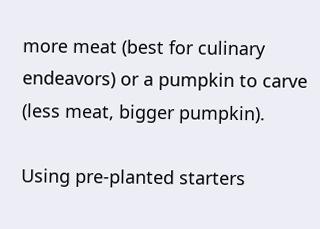more meat (best for culinary endeavors) or a pumpkin to carve (less meat, bigger pumpkin).

Using pre-planted starters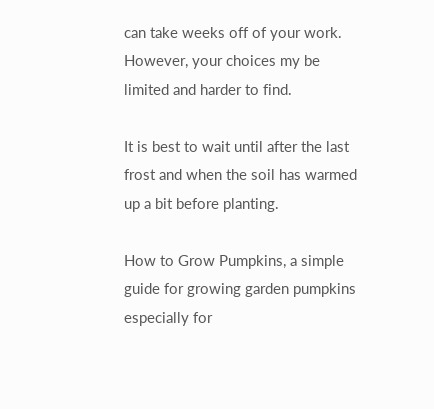can take weeks off of your work. However, your choices my be limited and harder to find.

It is best to wait until after the last frost and when the soil has warmed up a bit before planting.

How to Grow Pumpkins, a simple guide for growing garden pumpkins especially for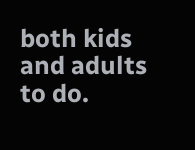both kids and adults to do.